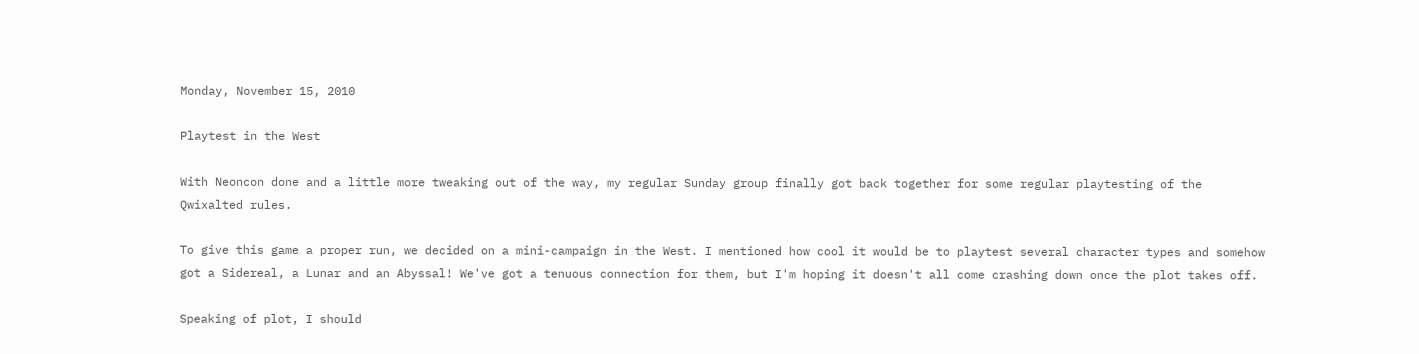Monday, November 15, 2010

Playtest in the West

With Neoncon done and a little more tweaking out of the way, my regular Sunday group finally got back together for some regular playtesting of the Qwixalted rules.

To give this game a proper run, we decided on a mini-campaign in the West. I mentioned how cool it would be to playtest several character types and somehow got a Sidereal, a Lunar and an Abyssal! We've got a tenuous connection for them, but I'm hoping it doesn't all come crashing down once the plot takes off.

Speaking of plot, I should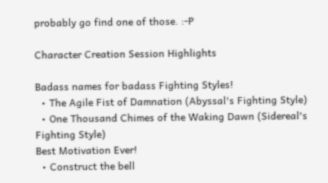probably go find one of those. :-P

Character Creation Session Highlights

Badass names for badass Fighting Styles!
  • The Agile Fist of Damnation (Abyssal's Fighting Style)
  • One Thousand Chimes of the Waking Dawn (Sidereal's Fighting Style)
Best Motivation Ever!
  • Construct the bell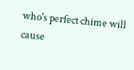who's perfect chime will cause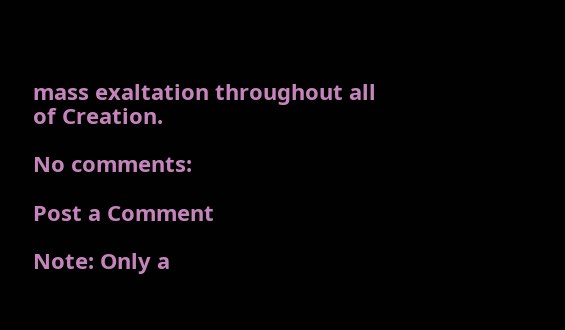mass exaltation throughout all of Creation.

No comments:

Post a Comment

Note: Only a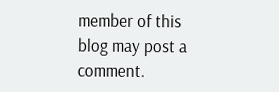member of this blog may post a comment.